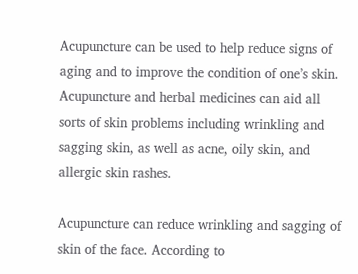Acupuncture can be used to help reduce signs of aging and to improve the condition of one’s skin. Acupuncture and herbal medicines can aid all sorts of skin problems including wrinkling and sagging skin, as well as acne, oily skin, and allergic skin rashes.

Acupuncture can reduce wrinkling and sagging of skin of the face. According to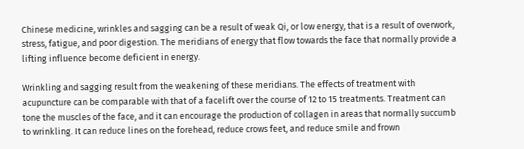Chinese medicine, wrinkles and sagging can be a result of weak Qi, or low energy, that is a result of overwork, stress, fatigue, and poor digestion. The meridians of energy that flow towards the face that normally provide a lifting influence become deficient in energy.

Wrinkling and sagging result from the weakening of these meridians. The effects of treatment with acupuncture can be comparable with that of a facelift over the course of 12 to 15 treatments. Treatment can tone the muscles of the face, and it can encourage the production of collagen in areas that normally succumb to wrinkling. It can reduce lines on the forehead, reduce crows feet, and reduce smile and frown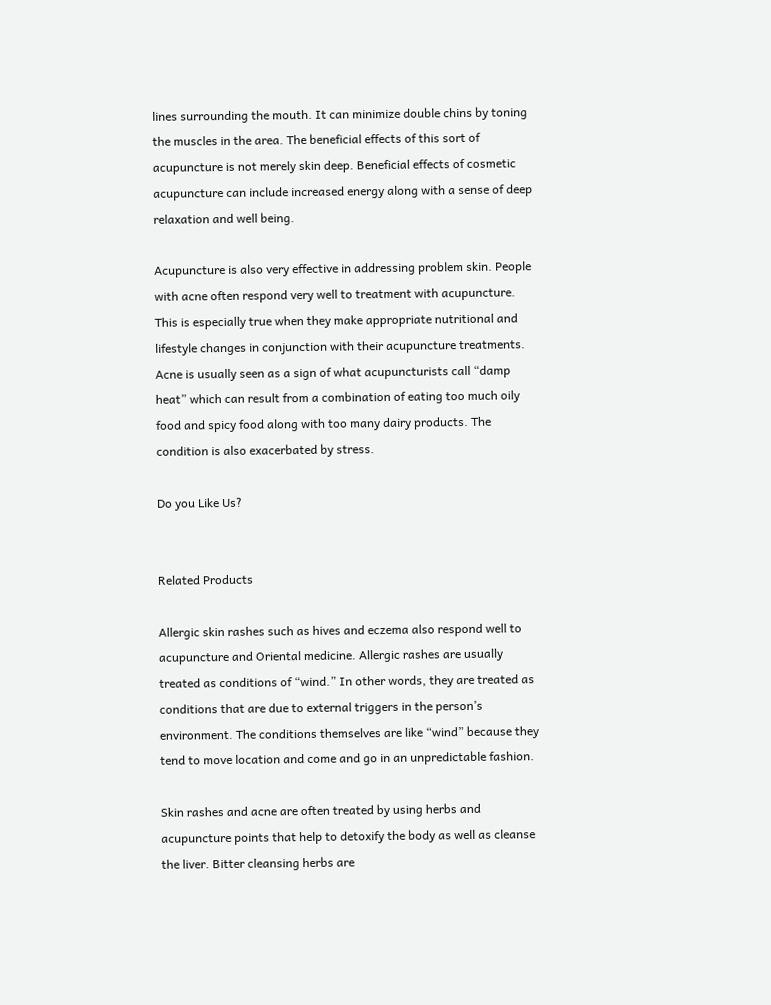lines surrounding the mouth. It can minimize double chins by toning the muscles in the area. The beneficial effects of this sort of acupuncture is not merely skin deep. Beneficial effects of cosmetic acupuncture can include increased energy along with a sense of deep relaxation and well being.

Acupuncture is also very effective in addressing problem skin. People with acne often respond very well to treatment with acupuncture. This is especially true when they make appropriate nutritional and lifestyle changes in conjunction with their acupuncture treatments. Acne is usually seen as a sign of what acupuncturists call “damp heat” which can result from a combination of eating too much oily food and spicy food along with too many dairy products. The condition is also exacerbated by stress.

Do you Like Us?


Related Products

Allergic skin rashes such as hives and eczema also respond well to acupuncture and Oriental medicine. Allergic rashes are usually treated as conditions of “wind.” In other words, they are treated as conditions that are due to external triggers in the person’s environment. The conditions themselves are like “wind” because they tend to move location and come and go in an unpredictable fashion.

Skin rashes and acne are often treated by using herbs and acupuncture points that help to detoxify the body as well as cleanse the liver. Bitter cleansing herbs are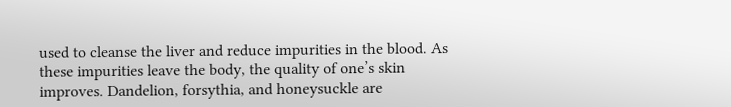used to cleanse the liver and reduce impurities in the blood. As these impurities leave the body, the quality of one’s skin improves. Dandelion, forsythia, and honeysuckle are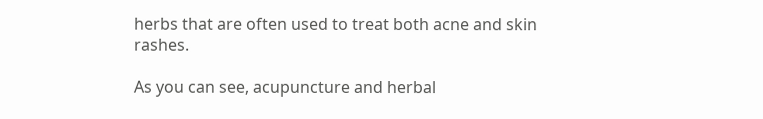herbs that are often used to treat both acne and skin rashes.

As you can see, acupuncture and herbal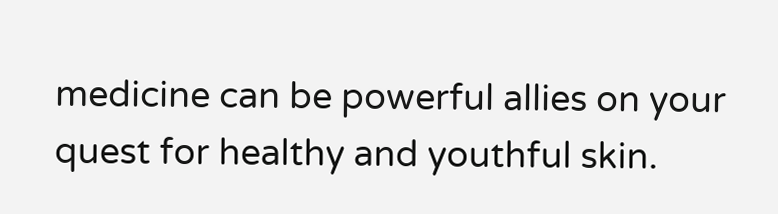medicine can be powerful allies on your quest for healthy and youthful skin.